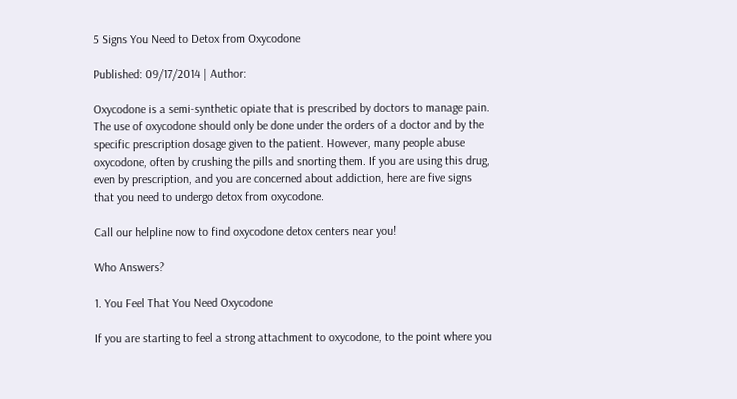5 Signs You Need to Detox from Oxycodone

Published: 09/17/2014 | Author:

Oxycodone is a semi-synthetic opiate that is prescribed by doctors to manage pain. The use of oxycodone should only be done under the orders of a doctor and by the specific prescription dosage given to the patient. However, many people abuse oxycodone, often by crushing the pills and snorting them. If you are using this drug, even by prescription, and you are concerned about addiction, here are five signs that you need to undergo detox from oxycodone.

Call our helpline now to find oxycodone detox centers near you!

Who Answers?

1. You Feel That You Need Oxycodone

If you are starting to feel a strong attachment to oxycodone, to the point where you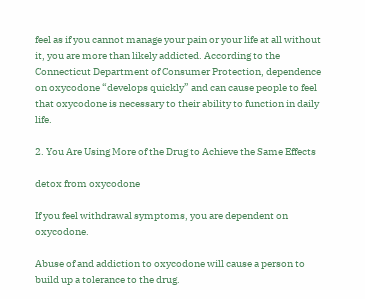feel as if you cannot manage your pain or your life at all without it, you are more than likely addicted. According to the Connecticut Department of Consumer Protection, dependence on oxycodone “develops quickly” and can cause people to feel that oxycodone is necessary to their ability to function in daily life.

2. You Are Using More of the Drug to Achieve the Same Effects

detox from oxycodone

If you feel withdrawal symptoms, you are dependent on oxycodone.

Abuse of and addiction to oxycodone will cause a person to build up a tolerance to the drug.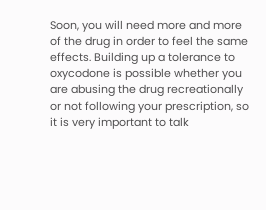Soon, you will need more and more of the drug in order to feel the same effects. Building up a tolerance to oxycodone is possible whether you are abusing the drug recreationally or not following your prescription, so it is very important to talk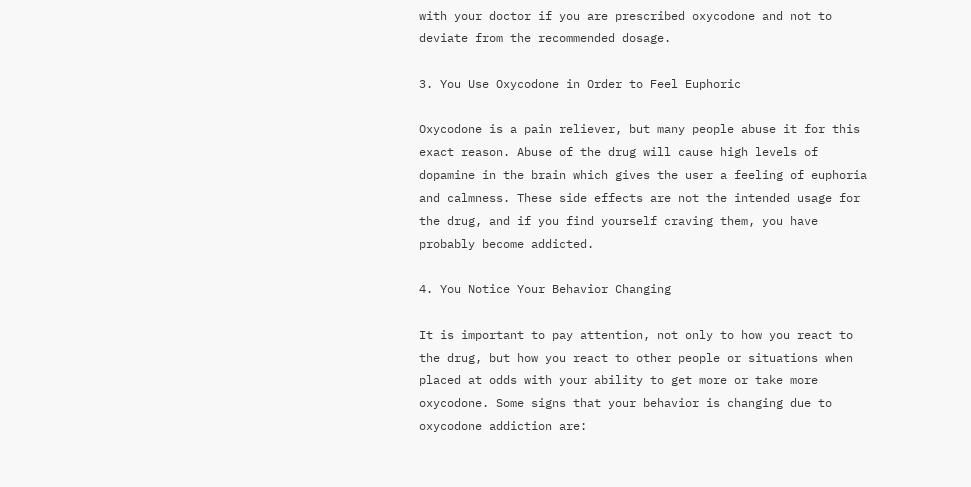with your doctor if you are prescribed oxycodone and not to deviate from the recommended dosage.

3. You Use Oxycodone in Order to Feel Euphoric

Oxycodone is a pain reliever, but many people abuse it for this exact reason. Abuse of the drug will cause high levels of dopamine in the brain which gives the user a feeling of euphoria and calmness. These side effects are not the intended usage for the drug, and if you find yourself craving them, you have probably become addicted.

4. You Notice Your Behavior Changing

It is important to pay attention, not only to how you react to the drug, but how you react to other people or situations when placed at odds with your ability to get more or take more oxycodone. Some signs that your behavior is changing due to oxycodone addiction are: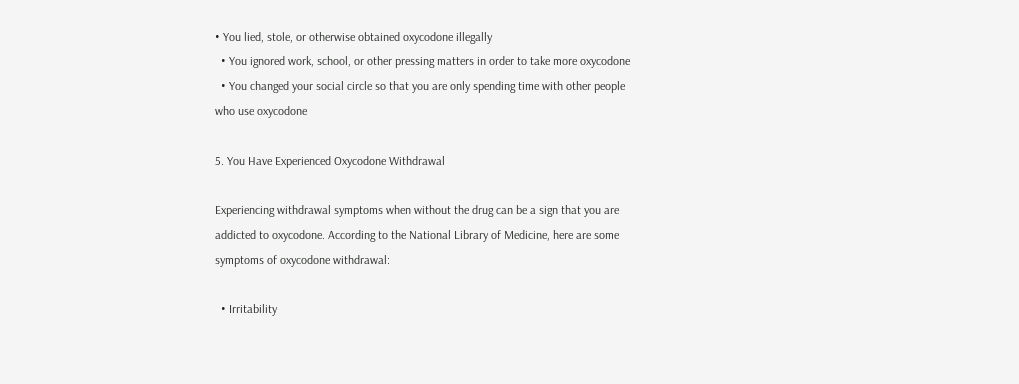• You lied, stole, or otherwise obtained oxycodone illegally
  • You ignored work, school, or other pressing matters in order to take more oxycodone
  • You changed your social circle so that you are only spending time with other people who use oxycodone

5. You Have Experienced Oxycodone Withdrawal

Experiencing withdrawal symptoms when without the drug can be a sign that you are addicted to oxycodone. According to the National Library of Medicine, here are some symptoms of oxycodone withdrawal:

  • Irritability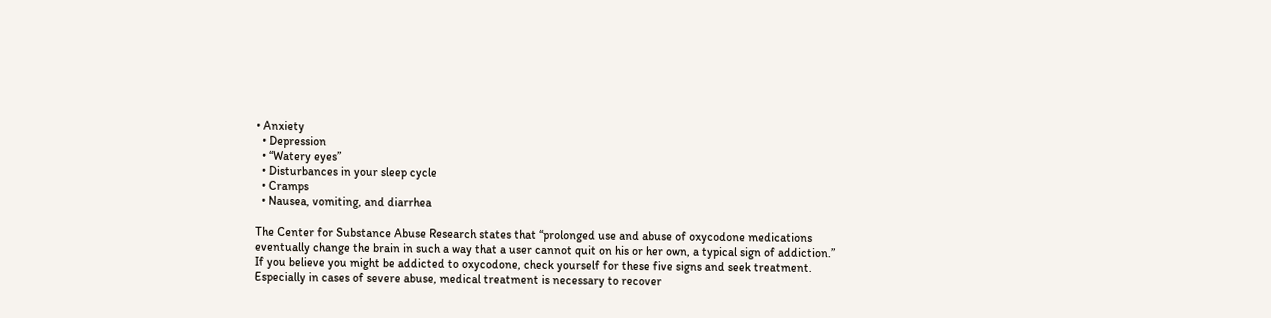• Anxiety
  • Depression
  • “Watery eyes”
  • Disturbances in your sleep cycle
  • Cramps
  • Nausea, vomiting, and diarrhea

The Center for Substance Abuse Research states that “prolonged use and abuse of oxycodone medications eventually change the brain in such a way that a user cannot quit on his or her own, a typical sign of addiction.” If you believe you might be addicted to oxycodone, check yourself for these five signs and seek treatment. Especially in cases of severe abuse, medical treatment is necessary to recover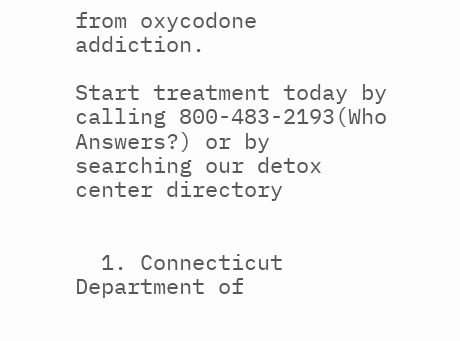from oxycodone addiction.

Start treatment today by calling 800-483-2193(Who Answers?) or by searching our detox center directory


  1. Connecticut Department of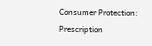Consumer Protection: Prescription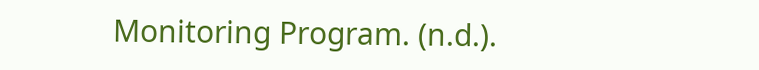Monitoring Program. (n.d.).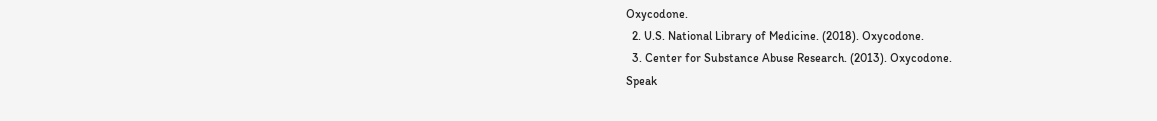Oxycodone.
  2. U.S. National Library of Medicine. (2018). Oxycodone.
  3. Center for Substance Abuse Research. (2013). Oxycodone.
Speak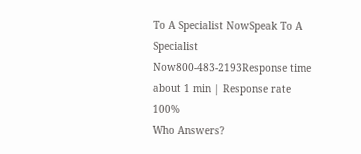To A Specialist NowSpeak To A Specialist Now800-483-2193Response time about 1 min | Response rate 100%
Who Answers?